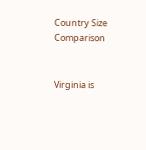Country Size Comparison


Virginia is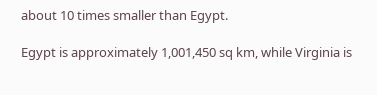about 10 times smaller than Egypt.

Egypt is approximately 1,001,450 sq km, while Virginia is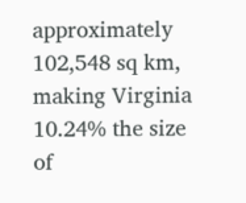approximately 102,548 sq km, making Virginia 10.24% the size of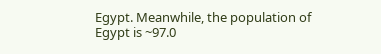Egypt. Meanwhile, the population of Egypt is ~97.0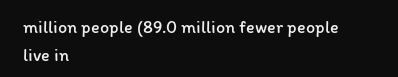million people (89.0 million fewer people live in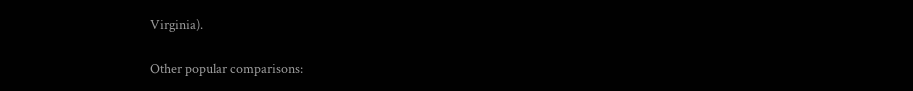Virginia).

Other popular comparisons: